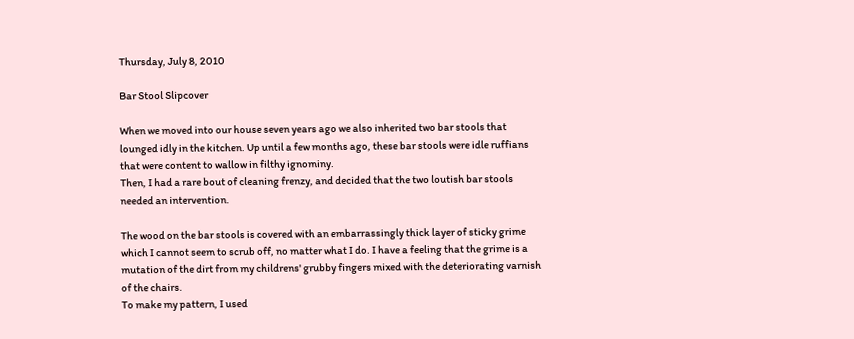Thursday, July 8, 2010

Bar Stool Slipcover

When we moved into our house seven years ago we also inherited two bar stools that lounged idly in the kitchen. Up until a few months ago, these bar stools were idle ruffians that were content to wallow in filthy ignominy.
Then, I had a rare bout of cleaning frenzy, and decided that the two loutish bar stools needed an intervention.

The wood on the bar stools is covered with an embarrassingly thick layer of sticky grime which I cannot seem to scrub off, no matter what I do. I have a feeling that the grime is a mutation of the dirt from my childrens' grubby fingers mixed with the deteriorating varnish of the chairs.
To make my pattern, I used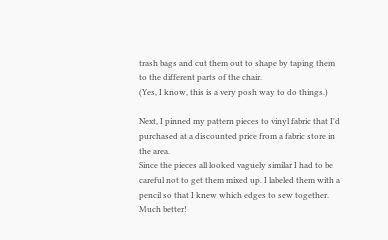trash bags and cut them out to shape by taping them to the different parts of the chair.
(Yes, I know, this is a very posh way to do things.)

Next, I pinned my pattern pieces to vinyl fabric that I'd purchased at a discounted price from a fabric store in the area.
Since the pieces all looked vaguely similar I had to be careful not to get them mixed up. I labeled them with a pencil so that I knew which edges to sew together.
Much better!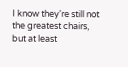I know they're still not the greatest chairs, but at least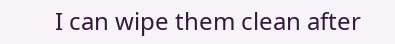I can wipe them clean after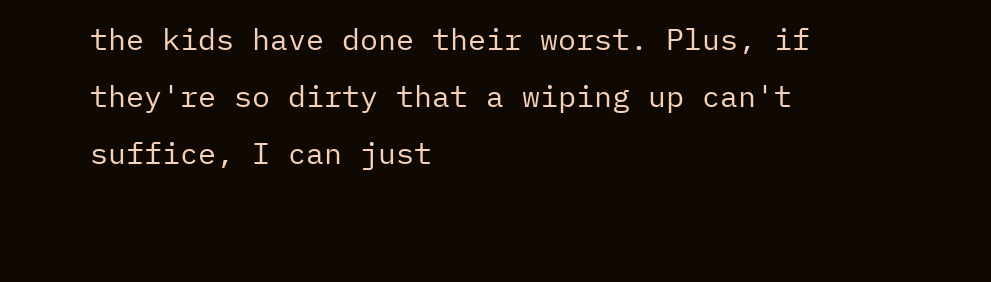the kids have done their worst. Plus, if they're so dirty that a wiping up can't suffice, I can just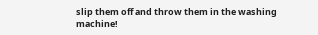slip them off and throw them in the washing machine!